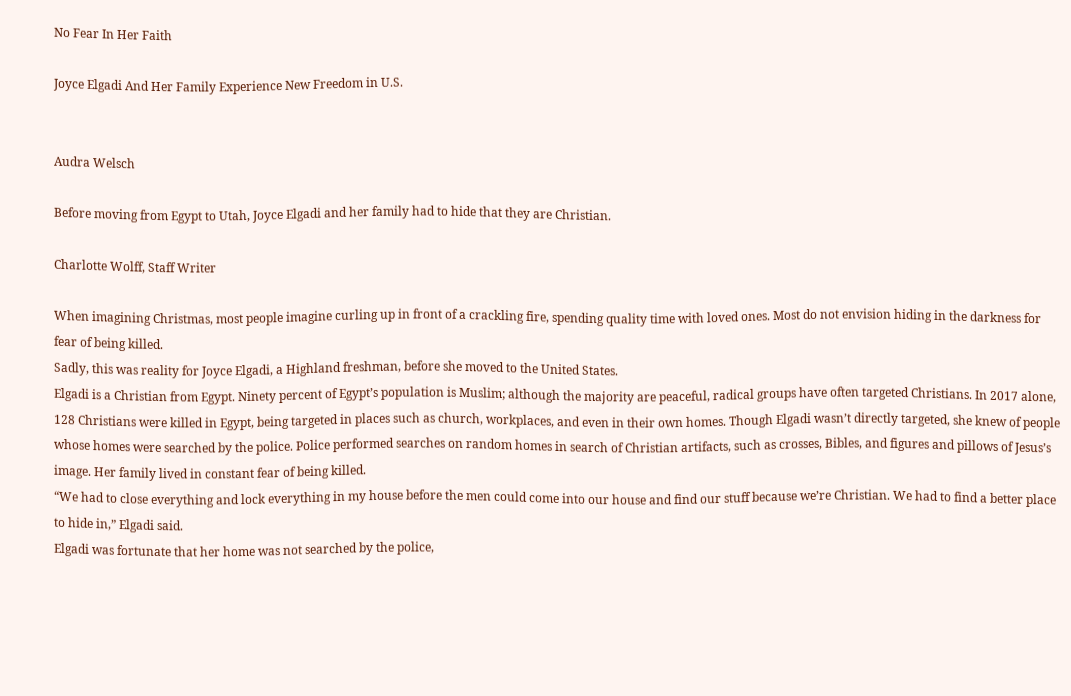No Fear In Her Faith

Joyce Elgadi And Her Family Experience New Freedom in U.S.


Audra Welsch

Before moving from Egypt to Utah, Joyce Elgadi and her family had to hide that they are Christian.

Charlotte Wolff, Staff Writer

When imagining Christmas, most people imagine curling up in front of a crackling fire, spending quality time with loved ones. Most do not envision hiding in the darkness for fear of being killed.
Sadly, this was reality for Joyce Elgadi, a Highland freshman, before she moved to the United States.
Elgadi is a Christian from Egypt. Ninety percent of Egypt’s population is Muslim; although the majority are peaceful, radical groups have often targeted Christians. In 2017 alone, 128 Christians were killed in Egypt, being targeted in places such as church, workplaces, and even in their own homes. Though Elgadi wasn’t directly targeted, she knew of people whose homes were searched by the police. Police performed searches on random homes in search of Christian artifacts, such as crosses, Bibles, and figures and pillows of Jesus’s image. Her family lived in constant fear of being killed.
“We had to close everything and lock everything in my house before the men could come into our house and find our stuff because we’re Christian. We had to find a better place to hide in,” Elgadi said.
Elgadi was fortunate that her home was not searched by the police,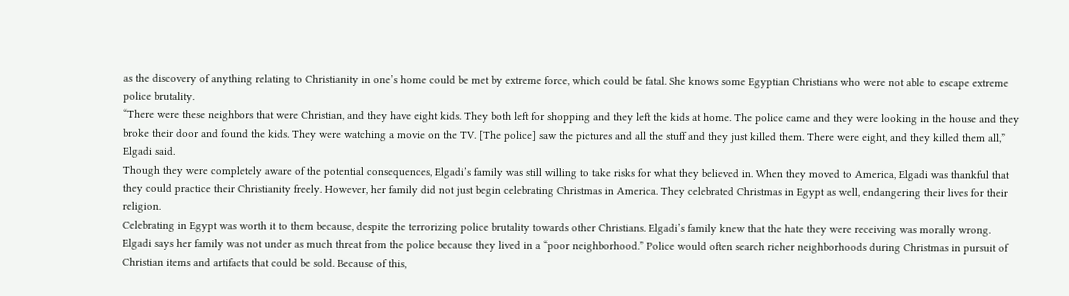as the discovery of anything relating to Christianity in one’s home could be met by extreme force, which could be fatal. She knows some Egyptian Christians who were not able to escape extreme police brutality.
“There were these neighbors that were Christian, and they have eight kids. They both left for shopping and they left the kids at home. The police came and they were looking in the house and they broke their door and found the kids. They were watching a movie on the TV. [The police] saw the pictures and all the stuff and they just killed them. There were eight, and they killed them all,” Elgadi said.
Though they were completely aware of the potential consequences, Elgadi’s family was still willing to take risks for what they believed in. When they moved to America, Elgadi was thankful that they could practice their Christianity freely. However, her family did not just begin celebrating Christmas in America. They celebrated Christmas in Egypt as well, endangering their lives for their religion.
Celebrating in Egypt was worth it to them because, despite the terrorizing police brutality towards other Christians. Elgadi’s family knew that the hate they were receiving was morally wrong.
Elgadi says her family was not under as much threat from the police because they lived in a “poor neighborhood.” Police would often search richer neighborhoods during Christmas in pursuit of Christian items and artifacts that could be sold. Because of this,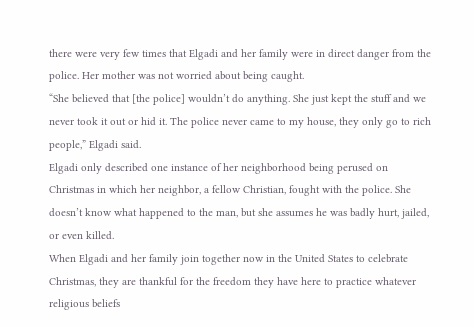there were very few times that Elgadi and her family were in direct danger from the police. Her mother was not worried about being caught.
“She believed that [the police] wouldn’t do anything. She just kept the stuff and we never took it out or hid it. The police never came to my house, they only go to rich people,” Elgadi said.
Elgadi only described one instance of her neighborhood being perused on Christmas in which her neighbor, a fellow Christian, fought with the police. She doesn’t know what happened to the man, but she assumes he was badly hurt, jailed, or even killed.
When Elgadi and her family join together now in the United States to celebrate Christmas, they are thankful for the freedom they have here to practice whatever religious beliefs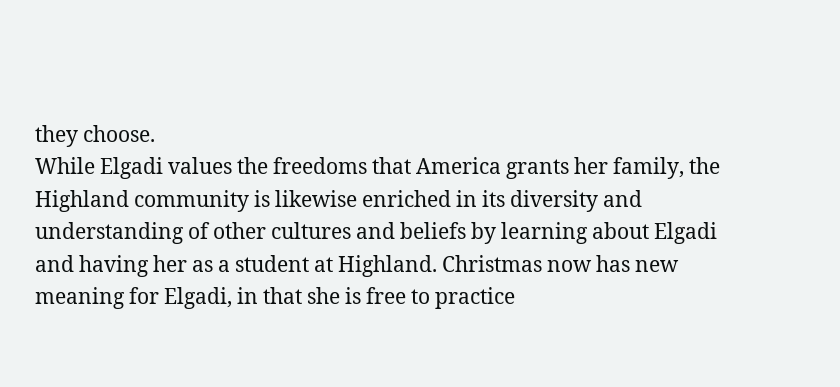they choose.
While Elgadi values the freedoms that America grants her family, the Highland community is likewise enriched in its diversity and understanding of other cultures and beliefs by learning about Elgadi and having her as a student at Highland. Christmas now has new meaning for Elgadi, in that she is free to practice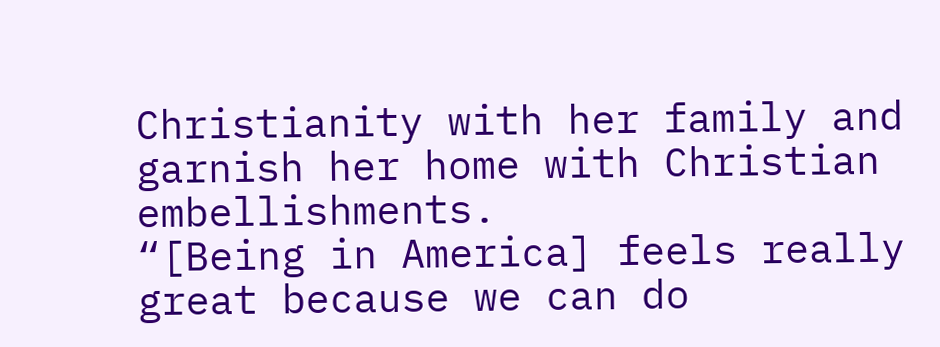Christianity with her family and garnish her home with Christian embellishments.
“[Being in America] feels really great because we can do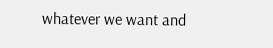whatever we want and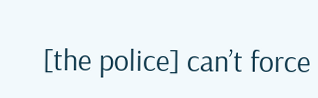[the police] can’t force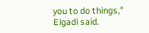you to do things,” Elgadi said.